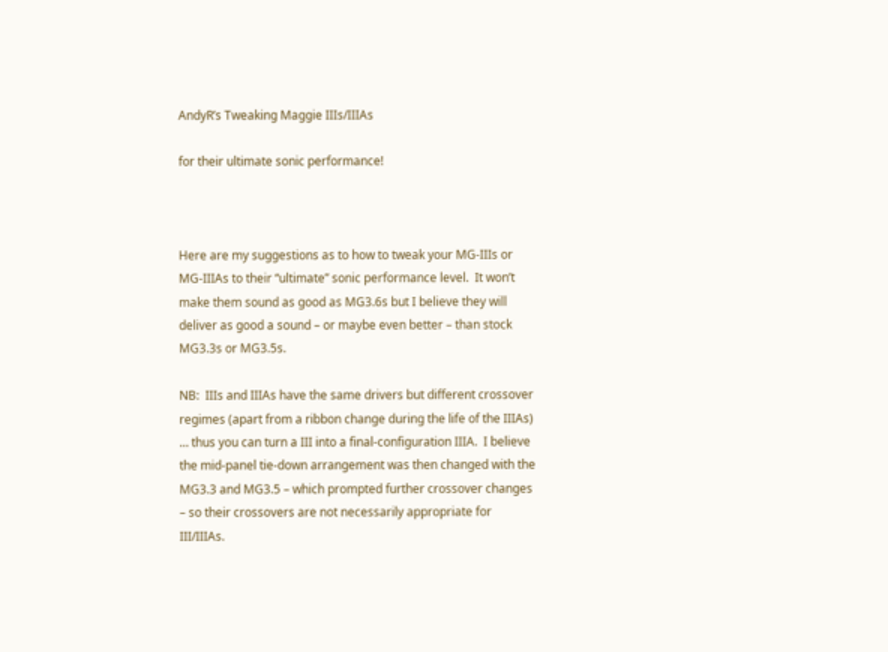AndyR’s Tweaking Maggie IIIs/IIIAs

for their ultimate sonic performance!



Here are my suggestions as to how to tweak your MG-IIIs or MG-IIIAs to their “ultimate” sonic performance level.  It won’t make them sound as good as MG3.6s but I believe they will deliver as good a sound – or maybe even better – than stock MG3.3s or MG3.5s.

NB:  IIIs and IIIAs have the same drivers but different crossover regimes (apart from a ribbon change during the life of the IIIAs) … thus you can turn a III into a final-configuration IIIA.  I believe the mid-panel tie-down arrangement was then changed with the MG3.3 and MG3.5 – which prompted further crossover changes – so their crossovers are not necessarily appropriate for III/IIIAs.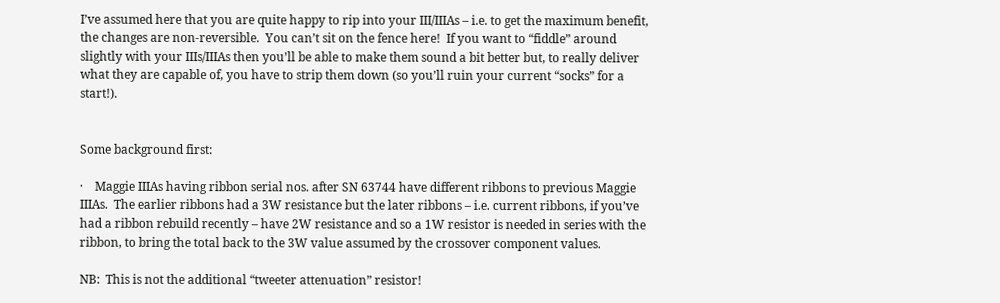I’ve assumed here that you are quite happy to rip into your III/IIIAs – i.e. to get the maximum benefit, the changes are non-reversible.  You can’t sit on the fence here!  If you want to “fiddle” around slightly with your IIIs/IIIAs then you’ll be able to make them sound a bit better but, to really deliver what they are capable of, you have to strip them down (so you’ll ruin your current “socks” for a start!).


Some background first:

·    Maggie IIIAs having ribbon serial nos. after SN 63744 have different ribbons to previous Maggie IIIAs.  The earlier ribbons had a 3W resistance but the later ribbons – i.e. current ribbons, if you’ve had a ribbon rebuild recently – have 2W resistance and so a 1W resistor is needed in series with the ribbon, to bring the total back to the 3W value assumed by the crossover component values.

NB:  This is not the additional “tweeter attenuation” resistor!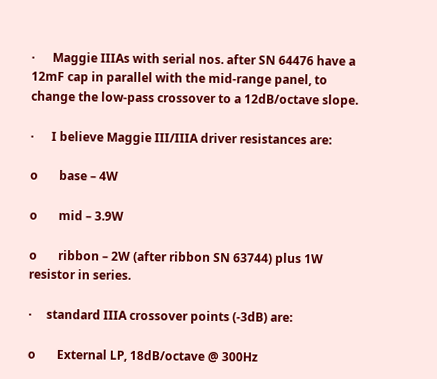·      Maggie IIIAs with serial nos. after SN 64476 have a 12mF cap in parallel with the mid-range panel, to change the low-pass crossover to a 12dB/octave slope.

·      I believe Maggie III/IIIA driver resistances are:

o       base – 4W

o       mid – 3.9W

o       ribbon – 2W (after ribbon SN 63744) plus 1W resistor in series.

·     standard IIIA crossover points (-3dB) are:

o       External LP, 18dB/octave @ 300Hz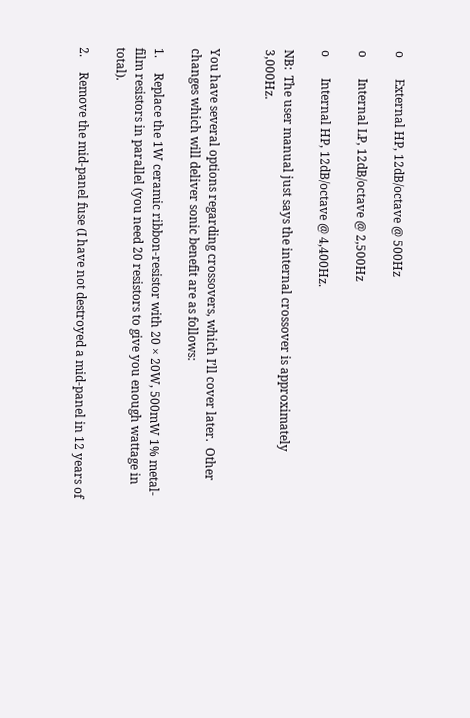o       External HP, 12dB/octave @ 500Hz

o       Internal LP, 12dB/octave @ 2,500Hz

o       Internal HP, 12dB/octave @ 4,400Hz.

NB:  The user manual just says the internal crossover is approximately 3,000Hz.


You have several options regarding crossovers, which I’ll cover later.  Other changes which will deliver sonic benefit are as follows:

1.     Replace the 1W ceramic ribbon-resistor with 20 × 20W, 500mW 1% metal-film resistors in parallel (you need 20 resistors to give you enough wattage in total).

2.     Remove the mid-panel fuse (I have not destroyed a mid-panel in 12 years of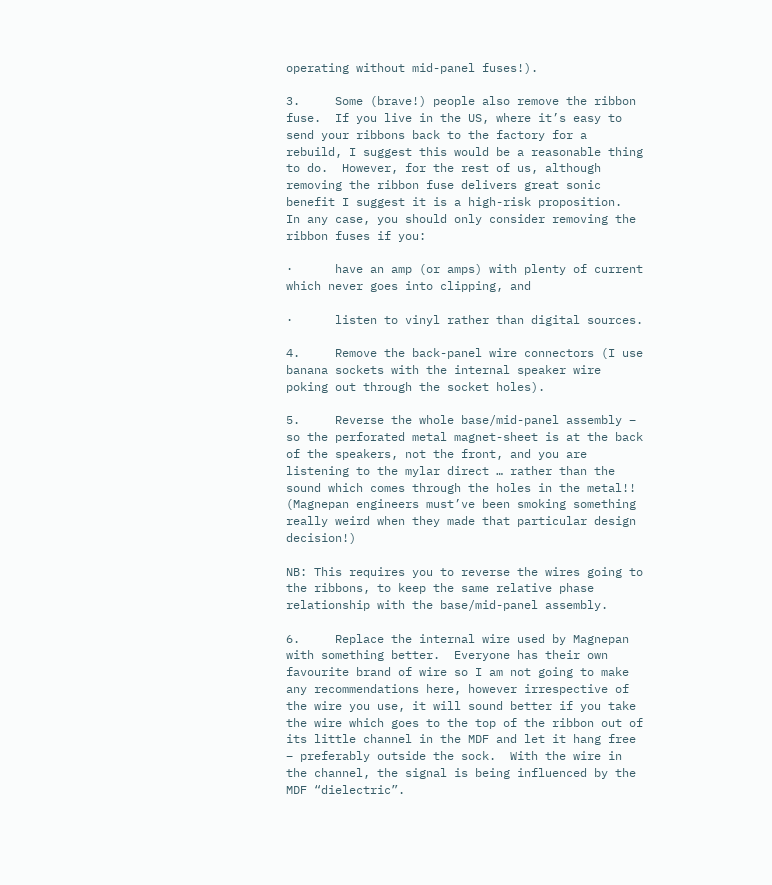operating without mid-panel fuses!).

3.     Some (brave!) people also remove the ribbon fuse.  If you live in the US, where it’s easy to send your ribbons back to the factory for a rebuild, I suggest this would be a reasonable thing to do.  However, for the rest of us, although removing the ribbon fuse delivers great sonic benefit I suggest it is a high-risk proposition.  In any case, you should only consider removing the ribbon fuses if you:

·      have an amp (or amps) with plenty of current which never goes into clipping, and

·      listen to vinyl rather than digital sources.

4.     Remove the back-panel wire connectors (I use banana sockets with the internal speaker wire poking out through the socket holes).

5.     Reverse the whole base/mid-panel assembly – so the perforated metal magnet-sheet is at the back of the speakers, not the front, and you are listening to the mylar direct … rather than the sound which comes through the holes in the metal!!  (Magnepan engineers must’ve been smoking something really weird when they made that particular design decision!)

NB: This requires you to reverse the wires going to the ribbons, to keep the same relative phase relationship with the base/mid-panel assembly.

6.     Replace the internal wire used by Magnepan with something better.  Everyone has their own favourite brand of wire so I am not going to make any recommendations here, however irrespective of the wire you use, it will sound better if you take the wire which goes to the top of the ribbon out of its little channel in the MDF and let it hang free – preferably outside the sock.  With the wire in the channel, the signal is being influenced by the MDF “dielectric”.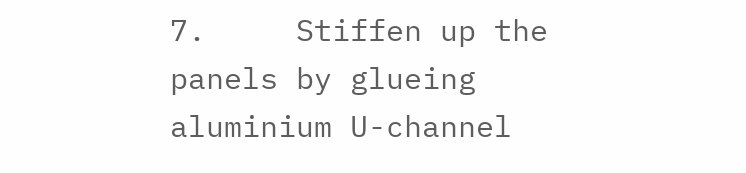7.     Stiffen up the panels by glueing aluminium U-channel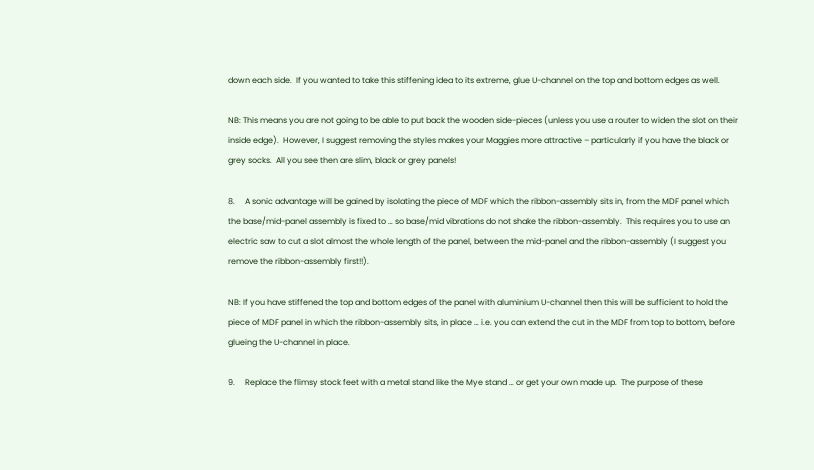down each side.  If you wanted to take this stiffening idea to its extreme, glue U-channel on the top and bottom edges as well.

NB: This means you are not going to be able to put back the wooden side-pieces (unless you use a router to widen the slot on their inside edge).  However, I suggest removing the styles makes your Maggies more attractive – particularly if you have the black or grey socks.  All you see then are slim, black or grey panels!

8.     A sonic advantage will be gained by isolating the piece of MDF which the ribbon-assembly sits in, from the MDF panel which the base/mid-panel assembly is fixed to … so base/mid vibrations do not shake the ribbon-assembly.  This requires you to use an electric saw to cut a slot almost the whole length of the panel, between the mid-panel and the ribbon-assembly (I suggest you remove the ribbon-assembly first!!).

NB: If you have stiffened the top and bottom edges of the panel with aluminium U-channel then this will be sufficient to hold the piece of MDF panel in which the ribbon-assembly sits, in place … i.e. you can extend the cut in the MDF from top to bottom, before glueing the U-channel in place.

9.     Replace the flimsy stock feet with a metal stand like the Mye stand … or get your own made up.  The purpose of these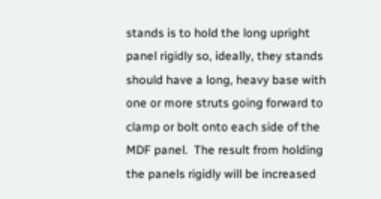stands is to hold the long upright panel rigidly so, ideally, they stands should have a long, heavy base with one or more struts going forward to clamp or bolt onto each side of the MDF panel.  The result from holding the panels rigidly will be increased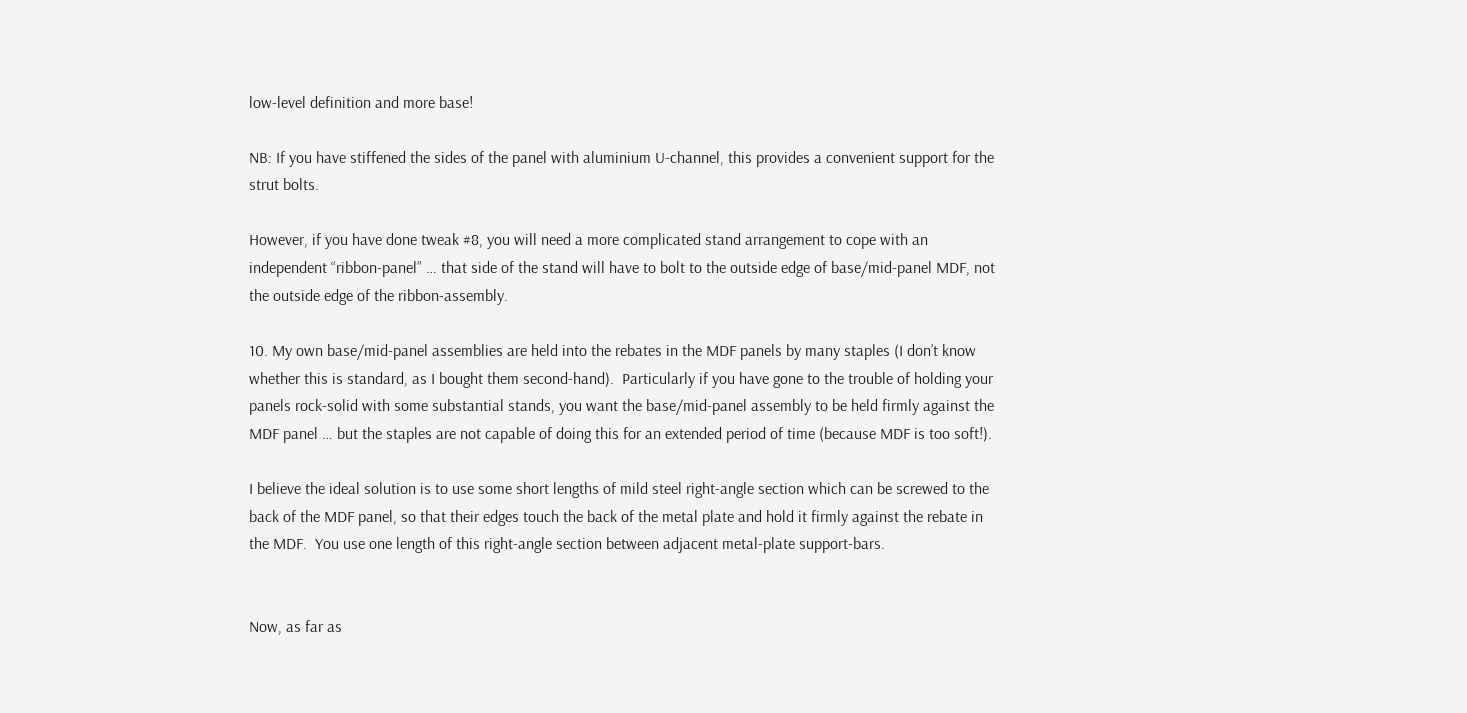low-level definition and more base!

NB: If you have stiffened the sides of the panel with aluminium U-channel, this provides a convenient support for the strut bolts.

However, if you have done tweak #8, you will need a more complicated stand arrangement to cope with an independent “ribbon-panel” … that side of the stand will have to bolt to the outside edge of base/mid-panel MDF, not the outside edge of the ribbon-assembly.

10. My own base/mid-panel assemblies are held into the rebates in the MDF panels by many staples (I don’t know whether this is standard, as I bought them second-hand).  Particularly if you have gone to the trouble of holding your panels rock-solid with some substantial stands, you want the base/mid-panel assembly to be held firmly against the MDF panel … but the staples are not capable of doing this for an extended period of time (because MDF is too soft!).

I believe the ideal solution is to use some short lengths of mild steel right-angle section which can be screwed to the back of the MDF panel, so that their edges touch the back of the metal plate and hold it firmly against the rebate in the MDF.  You use one length of this right-angle section between adjacent metal-plate support-bars.


Now, as far as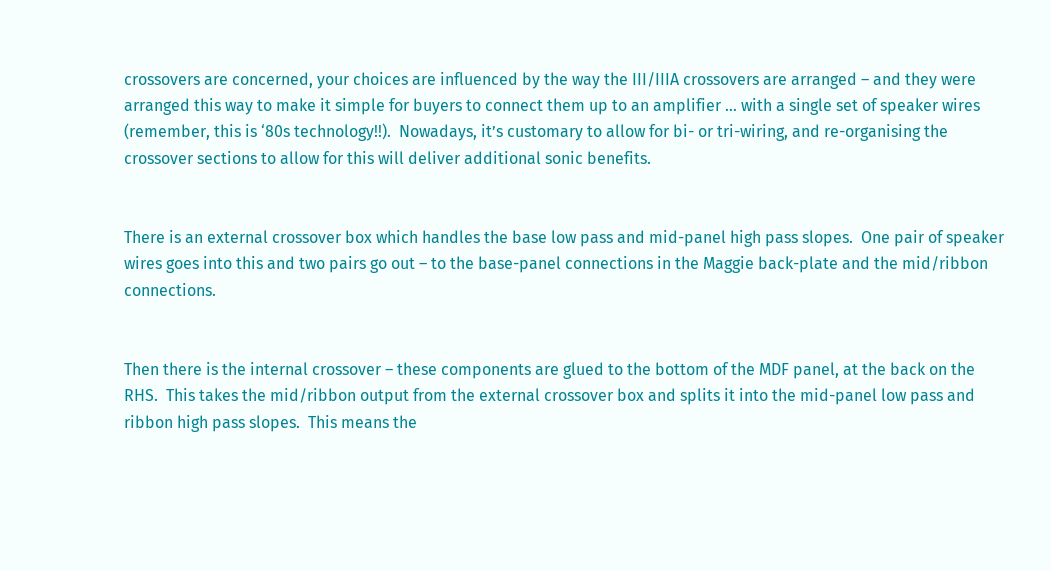crossovers are concerned, your choices are influenced by the way the III/IIIA crossovers are arranged – and they were arranged this way to make it simple for buyers to connect them up to an amplifier … with a single set of speaker wires (remember, this is ‘80s technology!!).  Nowadays, it’s customary to allow for bi- or tri-wiring, and re-organising the crossover sections to allow for this will deliver additional sonic benefits.


There is an external crossover box which handles the base low pass and mid-panel high pass slopes.  One pair of speaker wires goes into this and two pairs go out – to the base-panel connections in the Maggie back-plate and the mid/ribbon connections.


Then there is the internal crossover – these components are glued to the bottom of the MDF panel, at the back on the RHS.  This takes the mid/ribbon output from the external crossover box and splits it into the mid-panel low pass and ribbon high pass slopes.  This means the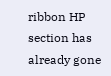ribbon HP section has already gone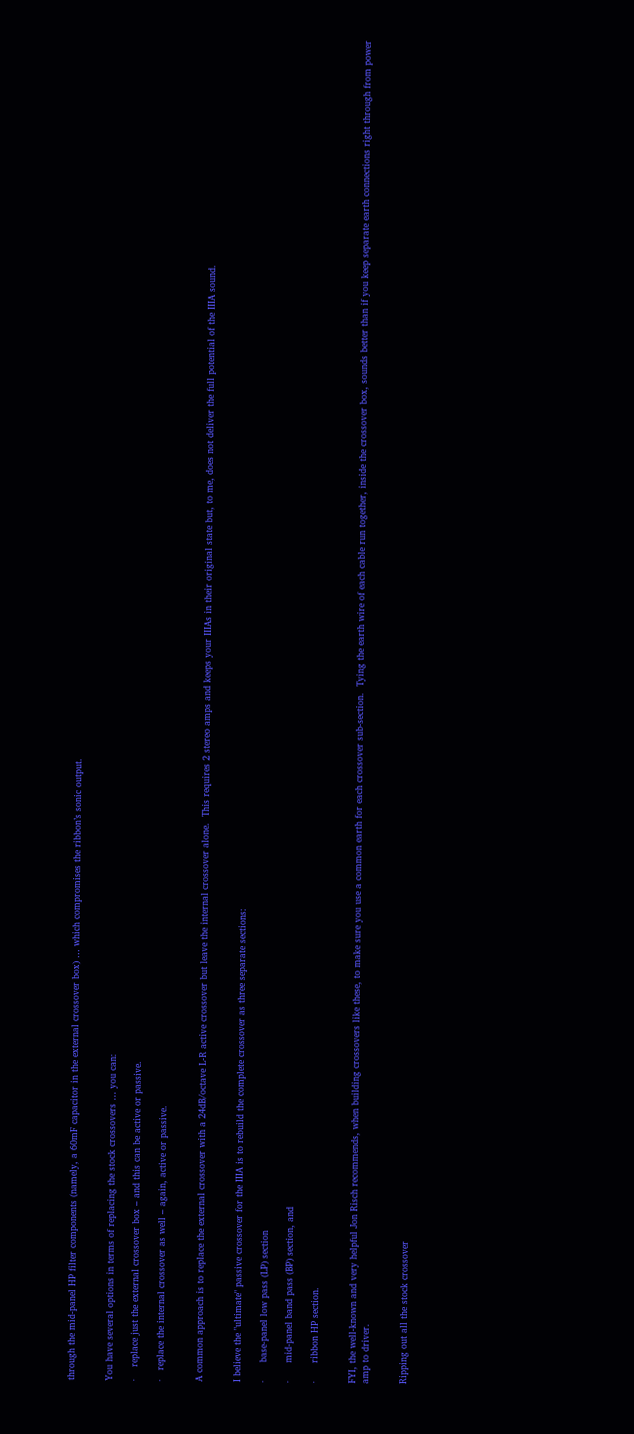through the mid-panel HP filter components (namely, a 60mF capacitor in the external crossover box) … which compromises the ribbon’s sonic output.


You have several options in terms of replacing the stock crossovers … you can:

·    replace just the external crossover box – and this can be active or passive.

·   replace the internal crossover as well – again, active or passive.


A common approach is to replace the external crossover with a 24dB/octave L-R active crossover but leave the internal crossover alone.  This requires 2 stereo amps and keeps your IIIAs in their original state but, to me, does not deliver the full potential of the IIIA sound.


I believe the "ultimate" passive crossover for the IIIA is to rebuild the complete crossover as three separate sections:

·      base-panel low pass (LP) section

·      mid-panel band pass (BP) section, and

·      ribbon HP section.


FYI, the well-known and very helpful Jon Risch recommends, when building crossovers like these, to make sure you use a common earth for each crossover sub-section.  Tying the earth wire of each cable run together, inside the crossover box, sounds better than if you keep separate earth connections right through from power amp to driver.


Ripping out all the stock crossover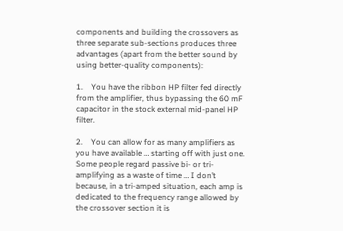components and building the crossovers as three separate sub-sections produces three advantages (apart from the better sound by using better-quality components):

1.    You have the ribbon HP filter fed directly from the amplifier, thus bypassing the 60 mF capacitor in the stock external mid-panel HP filter.

2.    You can allow for as many amplifiers as you have available … starting off with just one.  Some people regard passive bi- or tri-amplifying as a waste of time … I don’t because, in a tri-amped situation, each amp is dedicated to the frequency range allowed by the crossover section it is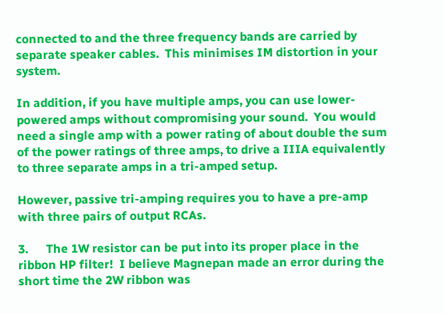connected to and the three frequency bands are carried by separate speaker cables.  This minimises IM distortion in your system.

In addition, if you have multiple amps, you can use lower-powered amps without compromising your sound.  You would need a single amp with a power rating of about double the sum of the power ratings of three amps, to drive a IIIA equivalently to three separate amps in a tri-amped setup.

However, passive tri-amping requires you to have a pre-amp with three pairs of output RCAs.

3.      The 1W resistor can be put into its proper place in the ribbon HP filter!  I believe Magnepan made an error during the short time the 2W ribbon was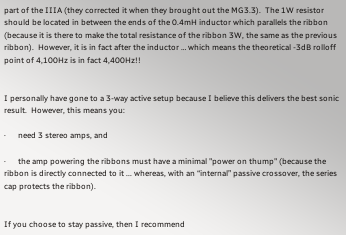part of the IIIA (they corrected it when they brought out the MG3.3).  The 1W resistor should be located in between the ends of the 0.4mH inductor which parallels the ribbon (because it is there to make the total resistance of the ribbon 3W, the same as the previous ribbon).  However, it is in fact after the inductor … which means the theoretical -3dB rolloff point of 4,100Hz is in fact 4,400Hz!!


I personally have gone to a 3-way active setup because I believe this delivers the best sonic result.  However, this means you:

·      need 3 stereo amps, and

·      the amp powering the ribbons must have a minimal "power on thump" (because the ribbon is directly connected to it ... whereas, with an “internal” passive crossover, the series cap protects the ribbon).


If you choose to stay passive, then I recommend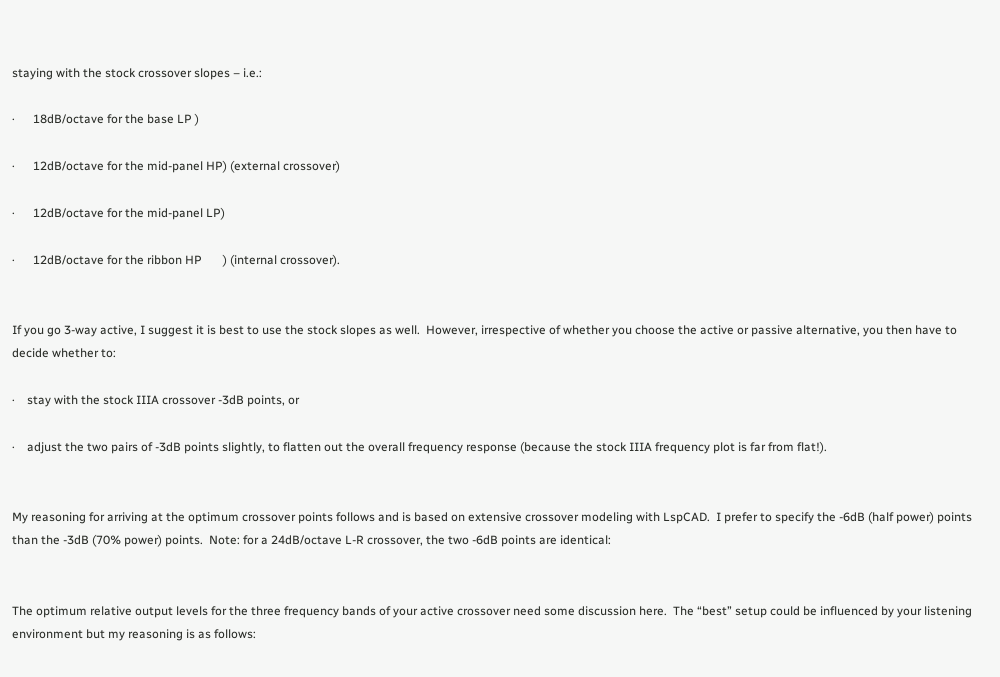staying with the stock crossover slopes – i.e.:

·      18dB/octave for the base LP )

·      12dB/octave for the mid-panel HP) (external crossover)

·      12dB/octave for the mid-panel LP)

·      12dB/octave for the ribbon HP       ) (internal crossover).


If you go 3-way active, I suggest it is best to use the stock slopes as well.  However, irrespective of whether you choose the active or passive alternative, you then have to decide whether to:

·    stay with the stock IIIA crossover -3dB points, or

·    adjust the two pairs of -3dB points slightly, to flatten out the overall frequency response (because the stock IIIA frequency plot is far from flat!).


My reasoning for arriving at the optimum crossover points follows and is based on extensive crossover modeling with LspCAD.  I prefer to specify the -6dB (half power) points than the -3dB (70% power) points.  Note: for a 24dB/octave L-R crossover, the two -6dB points are identical:


The optimum relative output levels for the three frequency bands of your active crossover need some discussion here.  The “best” setup could be influenced by your listening environment but my reasoning is as follows: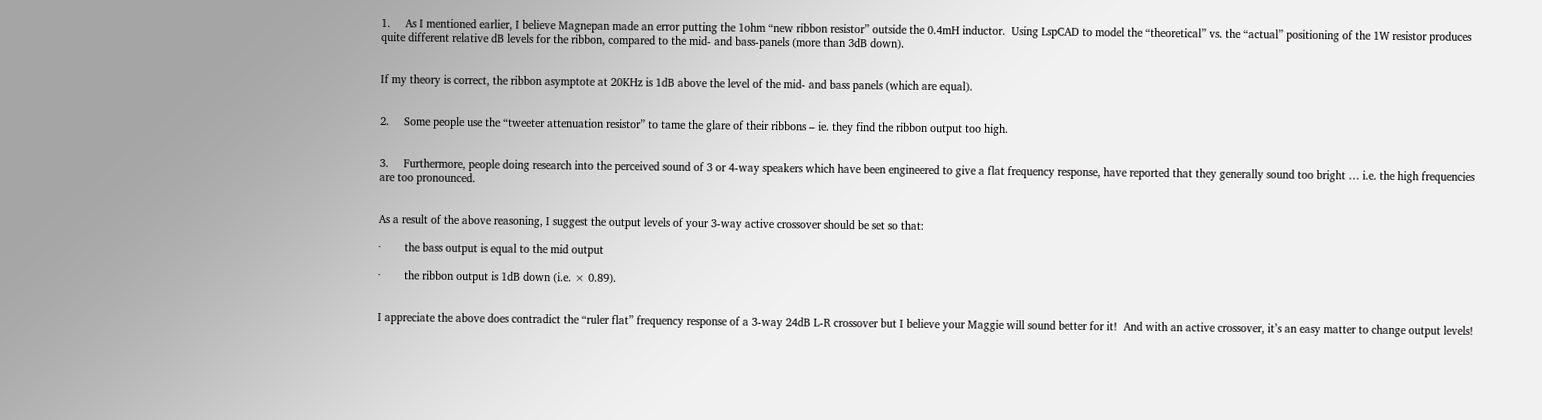1.     As I mentioned earlier, I believe Magnepan made an error putting the 1ohm “new ribbon resistor” outside the 0.4mH inductor.  Using LspCAD to model the “theoretical” vs. the “actual” positioning of the 1W resistor produces quite different relative dB levels for the ribbon, compared to the mid- and bass-panels (more than 3dB down).


If my theory is correct, the ribbon asymptote at 20KHz is 1dB above the level of the mid- and bass panels (which are equal).


2.     Some people use the “tweeter attenuation resistor” to tame the glare of their ribbons – ie. they find the ribbon output too high.


3.     Furthermore, people doing research into the perceived sound of 3 or 4-way speakers which have been engineered to give a flat frequency response, have reported that they generally sound too bright … i.e. the high frequencies are too pronounced.


As a result of the above reasoning, I suggest the output levels of your 3-way active crossover should be set so that:

·        the bass output is equal to the mid output

·        the ribbon output is 1dB down (i.e. × 0.89).


I appreciate the above does contradict the “ruler flat” frequency response of a 3-way 24dB L-R crossover but I believe your Maggie will sound better for it!  And with an active crossover, it’s an easy matter to change output levels!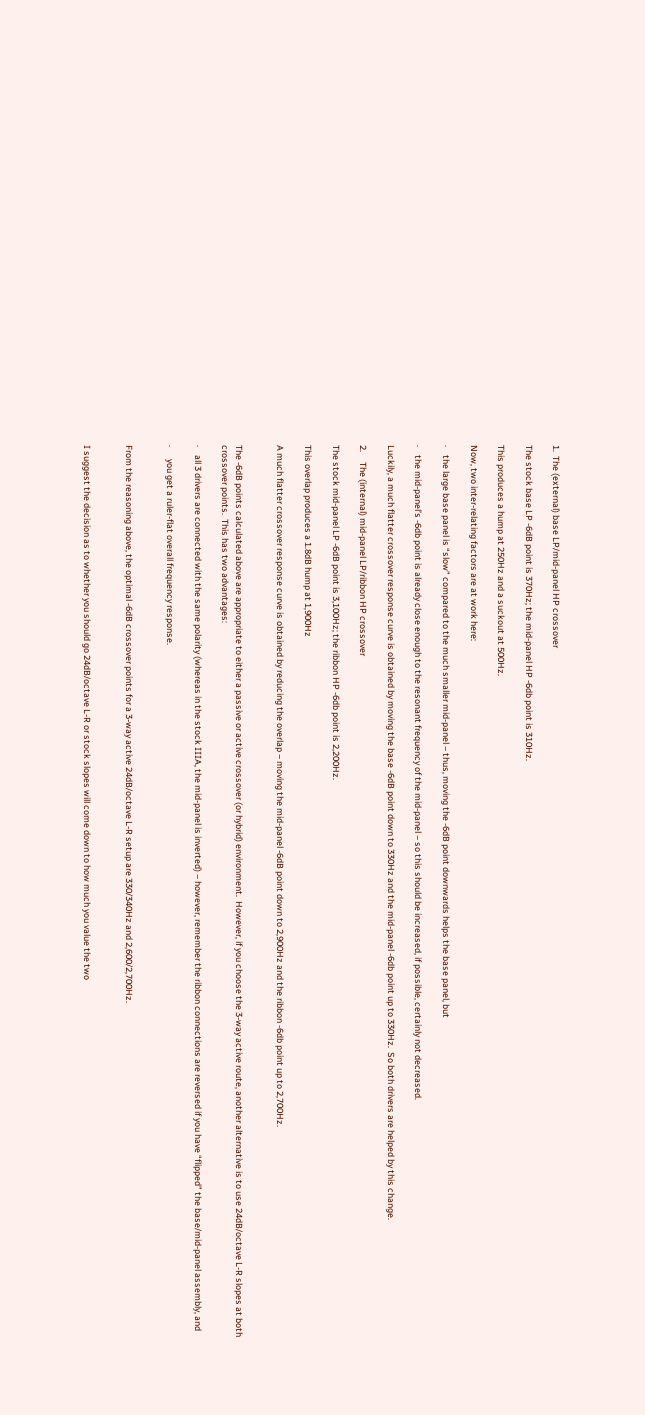1.  The (external) base LP/mid-panel HP crossover

The stock base LP -6dB point is 370Hz; the mid-panel HP -6db point is 310Hz.

This produces a hump at 250Hz and a suckout at 500Hz.

Now, two inter-relating factors are at work here:

·    the large base panel is “slow” compared to the much smaller mid-panel – thus, moving the -6dB point downwards helps the base panel, but

·    the mid-panel’s -6db point is already close enough to the resonant frequency of the mid-panel – so this should be increased, if possible, certainly not decreased.

Luckily, a much flatter crossover response curve is obtained by moving the base -6dB point down to 330Hz and the mid-panel -6db point up to 330Hz.  So both drivers are helped by this change.

2.     The (internal) mid-panel LP/ribbon HP crossover

The stock mid-panel LP -6dB point is 3,100Hz; the ribbon HP -6db point is 2,200Hz.

This overlap produces a 1.8dB hump at 1,900Hz

A much flatter crossover response curve is obtained by reducing the overlap – moving the mid-panel -6dB point down to 2,900Hz and the ribbon -6db point up to 2,700Hz.


The -6dB points calculated above are appropriate to either a passive or active crossover (or hybrid) environment.  However, if you choose the 3-way active route, another alternative is to use 24dB/octave L-R slopes at both crossover points.  This has two advantages:

·    all 3 drivers are connected with the same polarity (whereas in the stock IIIA, the mid-panel is inverted) – however, remember the ribbon connections are reversed if you have “flipped” the base/mid-panel assembly, and

·      you get a ruler-flat overall frequency response.


From the reasoning above, the optimal -6dB crossover points for a 3-way active 24dB/octave L-R setup are 330/340Hz and 2,600/2,700Hz.


I suggest the decision as to whether you should go 24dB/octave L-R or stock slopes will come down to how much you value the two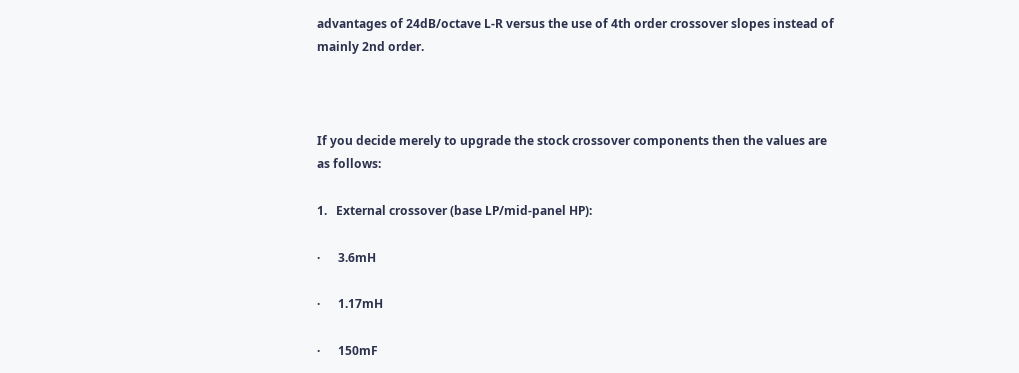advantages of 24dB/octave L-R versus the use of 4th order crossover slopes instead of mainly 2nd order.



If you decide merely to upgrade the stock crossover components then the values are as follows:

1.   External crossover (base LP/mid-panel HP):

·      3.6mH

·      1.17mH

·      150mF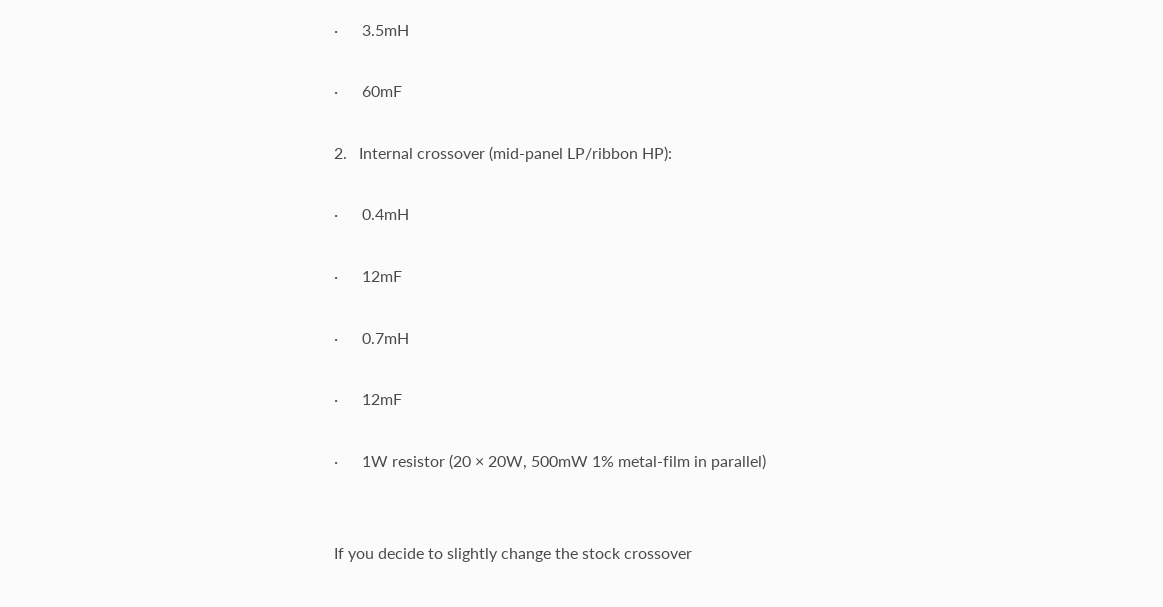·      3.5mH

·      60mF

2.   Internal crossover (mid-panel LP/ribbon HP):

·      0.4mH

·      12mF

·      0.7mH

·      12mF

·      1W resistor (20 × 20W, 500mW 1% metal-film in parallel)


If you decide to slightly change the stock crossover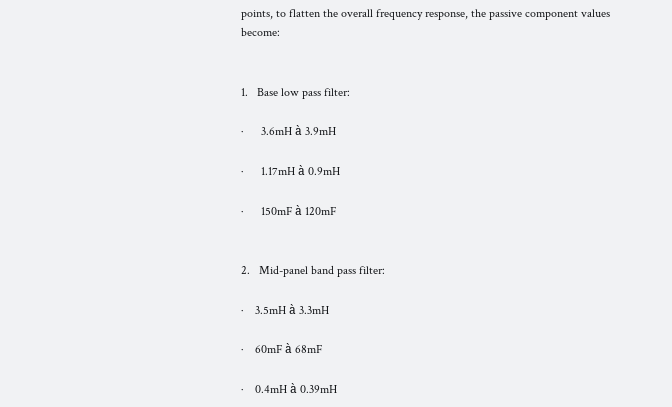points, to flatten the overall frequency response, the passive component values become:


1.   Base low pass filter:

·      3.6mH à 3.9mH

·      1.17mH à 0.9mH

·      150mF à 120mF


2.   Mid-panel band pass filter:

·    3.5mH à 3.3mH

·    60mF à 68mF

·    0.4mH à 0.39mH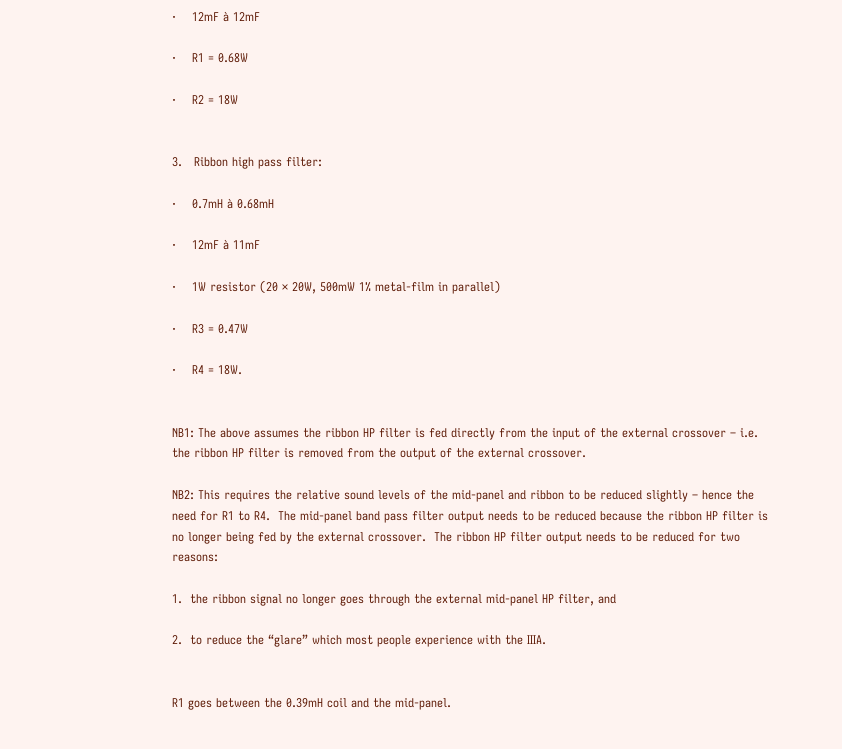·    12mF à 12mF

·    R1 = 0.68W

·    R2 = 18W


3.   Ribbon high pass filter:

·    0.7mH à 0.68mH

·    12mF à 11mF

·    1W resistor (20 × 20W, 500mW 1% metal-film in parallel)

·    R3 = 0.47W

·    R4 = 18W.


NB1: The above assumes the ribbon HP filter is fed directly from the input of the external crossover – i.e. the ribbon HP filter is removed from the output of the external crossover.

NB2: This requires the relative sound levels of the mid-panel and ribbon to be reduced slightly – hence the need for R1 to R4.  The mid-panel band pass filter output needs to be reduced because the ribbon HP filter is no longer being fed by the external crossover.  The ribbon HP filter output needs to be reduced for two reasons:

1.  the ribbon signal no longer goes through the external mid-panel HP filter, and

2.  to reduce the “glare” which most people experience with the IIIA.


R1 goes between the 0.39mH coil and the mid-panel.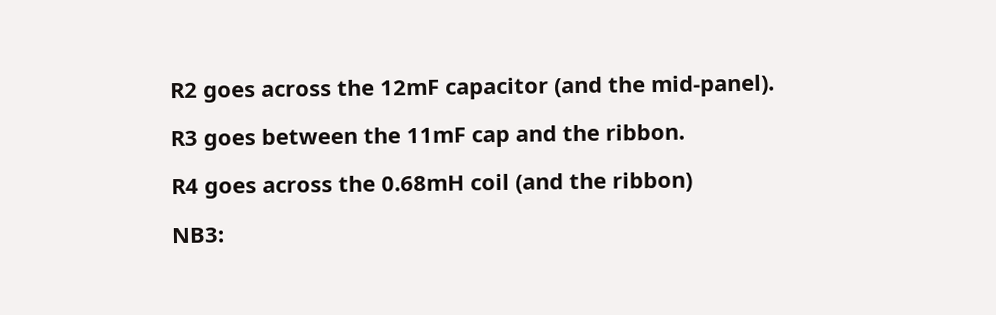R2 goes across the 12mF capacitor (and the mid-panel).

R3 goes between the 11mF cap and the ribbon.

R4 goes across the 0.68mH coil (and the ribbon)

NB3: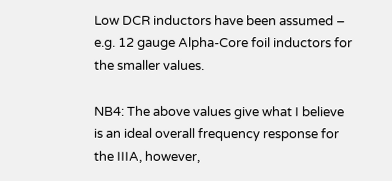Low DCR inductors have been assumed – e.g. 12 gauge Alpha-Core foil inductors for the smaller values.

NB4: The above values give what I believe is an ideal overall frequency response for the IIIA, however,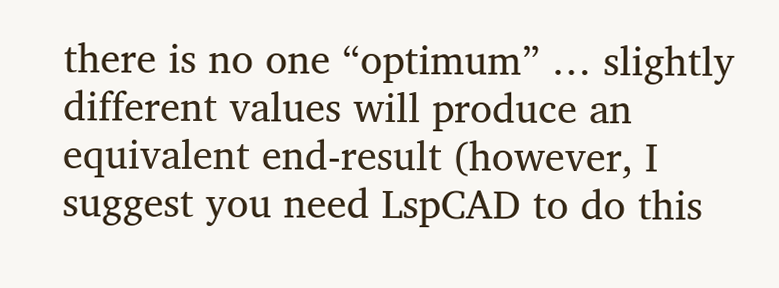there is no one “optimum” … slightly different values will produce an equivalent end-result (however, I suggest you need LspCAD to do this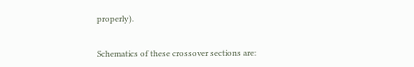properly).


Schematics of these crossover sections are: